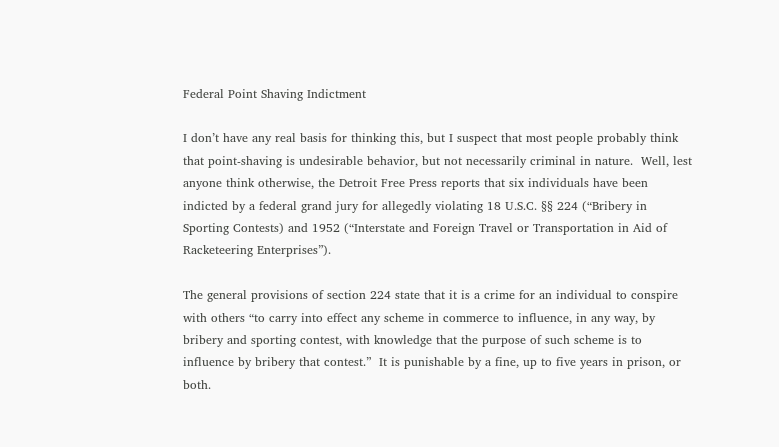Federal Point Shaving Indictment

I don’t have any real basis for thinking this, but I suspect that most people probably think that point-shaving is undesirable behavior, but not necessarily criminal in nature.  Well, lest anyone think otherwise, the Detroit Free Press reports that six individuals have been indicted by a federal grand jury for allegedly violating 18 U.S.C. §§ 224 (“Bribery in Sporting Contests) and 1952 (“Interstate and Foreign Travel or Transportation in Aid of Racketeering Enterprises”).

The general provisions of section 224 state that it is a crime for an individual to conspire with others “to carry into effect any scheme in commerce to influence, in any way, by bribery and sporting contest, with knowledge that the purpose of such scheme is to influence by bribery that contest.”  It is punishable by a fine, up to five years in prison, or both.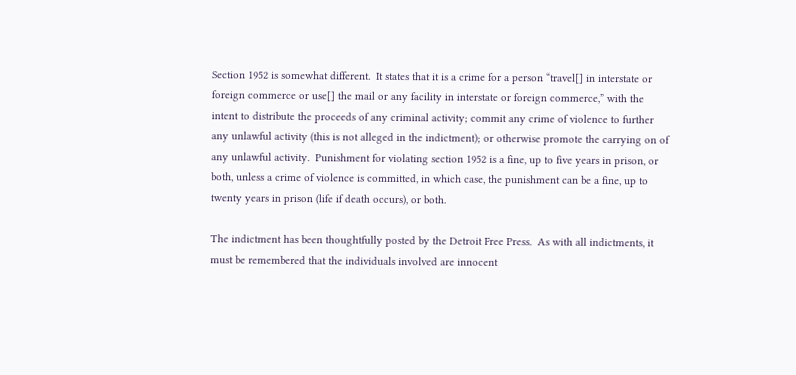Section 1952 is somewhat different.  It states that it is a crime for a person “travel[] in interstate or foreign commerce or use[] the mail or any facility in interstate or foreign commerce,” with the intent to distribute the proceeds of any criminal activity; commit any crime of violence to further any unlawful activity (this is not alleged in the indictment); or otherwise promote the carrying on of any unlawful activity.  Punishment for violating section 1952 is a fine, up to five years in prison, or both, unless a crime of violence is committed, in which case, the punishment can be a fine, up to twenty years in prison (life if death occurs), or both.

The indictment has been thoughtfully posted by the Detroit Free Press.  As with all indictments, it must be remembered that the individuals involved are innocent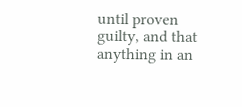until proven guilty, and that anything in an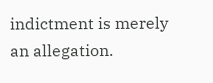indictment is merely an allegation.